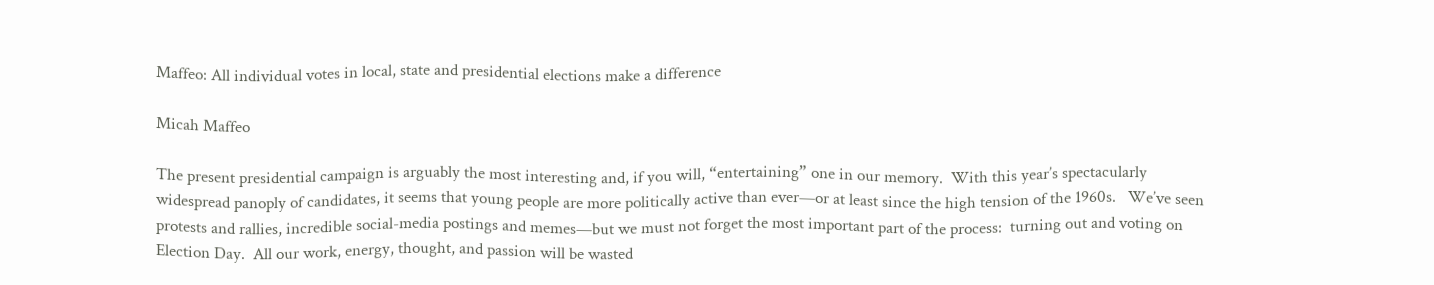Maffeo: All individual votes in local, state and presidential elections make a difference

Micah Maffeo

The present presidential campaign is arguably the most interesting and, if you will, “entertaining” one in our memory.  With this year’s spectacularly widespread panoply of candidates, it seems that young people are more politically active than ever—or at least since the high tension of the 1960s.   We’ve seen protests and rallies, incredible social-media postings and memes—but we must not forget the most important part of the process:  turning out and voting on Election Day.  All our work, energy, thought, and passion will be wasted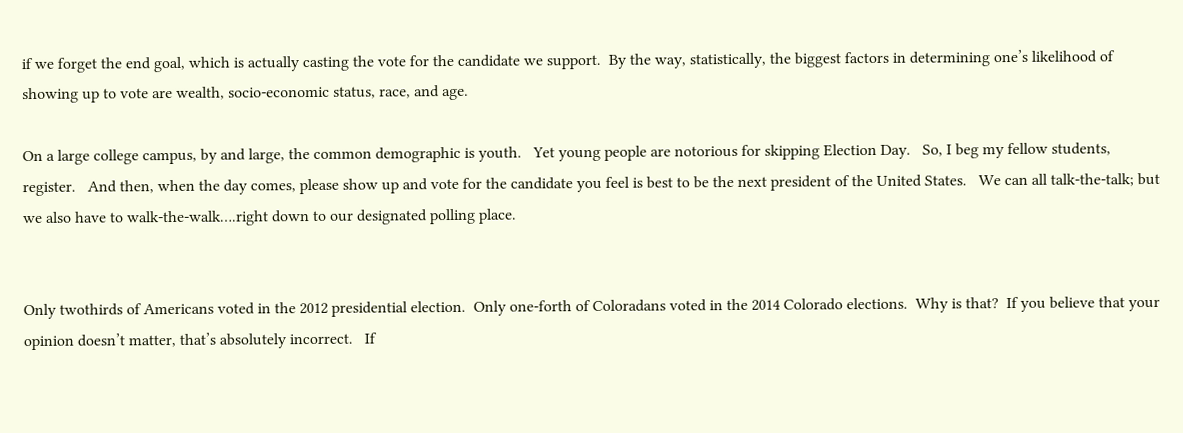if we forget the end goal, which is actually casting the vote for the candidate we support.  By the way, statistically, the biggest factors in determining one’s likelihood of showing up to vote are wealth, socio-economic status, race, and age.

On a large college campus, by and large, the common demographic is youth.   Yet young people are notorious for skipping Election Day.   So, I beg my fellow students, register.   And then, when the day comes, please show up and vote for the candidate you feel is best to be the next president of the United States.   We can all talk-the-talk; but we also have to walk-the-walk….right down to our designated polling place.


Only twothirds of Americans voted in the 2012 presidential election.  Only one-forth of Coloradans voted in the 2014 Colorado elections.  Why is that?  If you believe that your opinion doesn’t matter, that’s absolutely incorrect.   If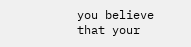you believe that your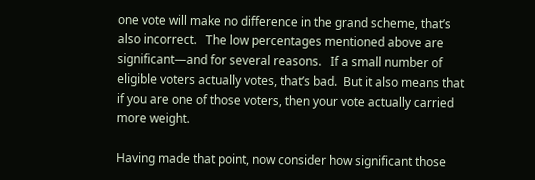one vote will make no difference in the grand scheme, that’s also incorrect.   The low percentages mentioned above are significant—and for several reasons.   If a small number of eligible voters actually votes, that’s bad.  But it also means that if you are one of those voters, then your vote actually carried more weight.

Having made that point, now consider how significant those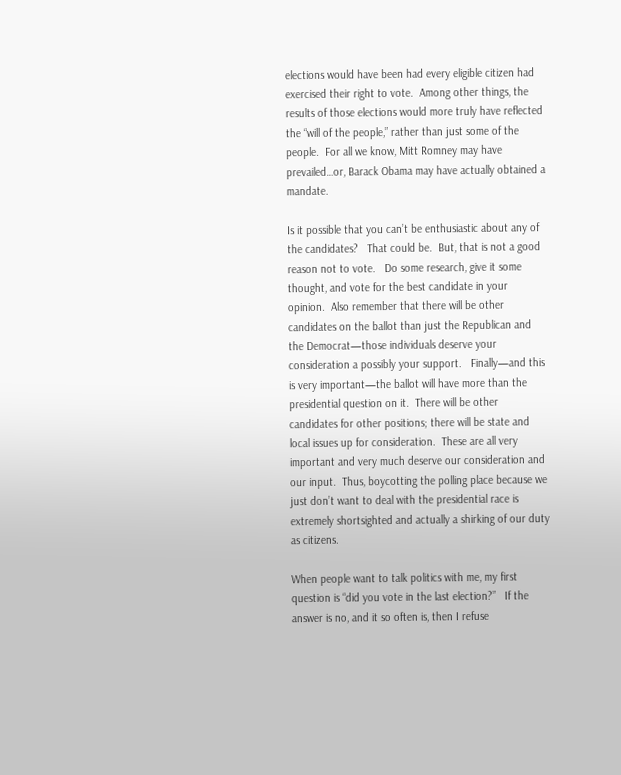elections would have been had every eligible citizen had exercised their right to vote.  Among other things, the results of those elections would more truly have reflected the “will of the people,” rather than just some of the people.  For all we know, Mitt Romney may have prevailed…or, Barack Obama may have actually obtained a mandate.

Is it possible that you can’t be enthusiastic about any of the candidates?   That could be.  But, that is not a good reason not to vote.   Do some research, give it some thought, and vote for the best candidate in your opinion.  Also remember that there will be other candidates on the ballot than just the Republican and the Democrat—those individuals deserve your consideration a possibly your support.   Finally—and this is very important—the ballot will have more than the presidential question on it.  There will be other candidates for other positions; there will be state and local issues up for consideration.  These are all very important and very much deserve our consideration and our input.  Thus, boycotting the polling place because we just don’t want to deal with the presidential race is extremely shortsighted and actually a shirking of our duty as citizens.

When people want to talk politics with me, my first question is “did you vote in the last election?”   If the answer is no, and it so often is, then I refuse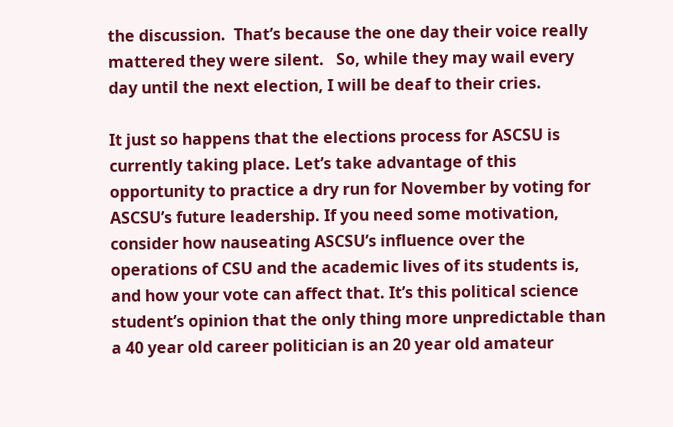the discussion.  That’s because the one day their voice really mattered they were silent.   So, while they may wail every day until the next election, I will be deaf to their cries.

It just so happens that the elections process for ASCSU is currently taking place. Let’s take advantage of this opportunity to practice a dry run for November by voting for ASCSU’s future leadership. If you need some motivation, consider how nauseating ASCSU’s influence over the operations of CSU and the academic lives of its students is, and how your vote can affect that. It’s this political science student’s opinion that the only thing more unpredictable than a 40 year old career politician is an 20 year old amateur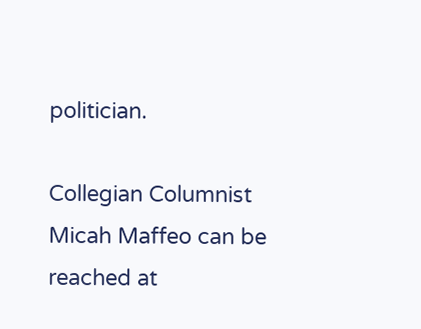politician.

Collegian Columnist Micah Maffeo can be reached at